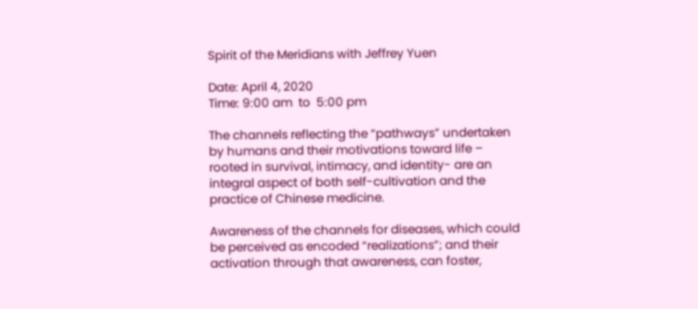Spirit of the Meridians with Jeffrey Yuen

Date: April 4, 2020
Time: 9:00 am  to  5:00 pm

The channels reflecting the “pathways” undertaken by humans and their motivations toward life – rooted in survival, intimacy, and identity- are an integral aspect of both self-cultivation and the practice of Chinese medicine.

Awareness of the channels for diseases, which could be perceived as encoded “realizations”; and their activation through that awareness, can foster,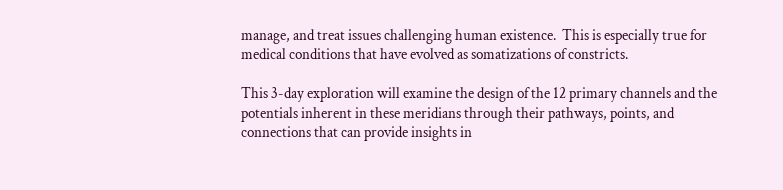manage, and treat issues challenging human existence.  This is especially true for medical conditions that have evolved as somatizations of constricts.

This 3-day exploration will examine the design of the 12 primary channels and the potentials inherent in these meridians through their pathways, points, and connections that can provide insights in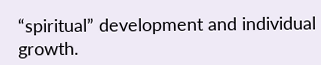“spiritual” development and individual growth.